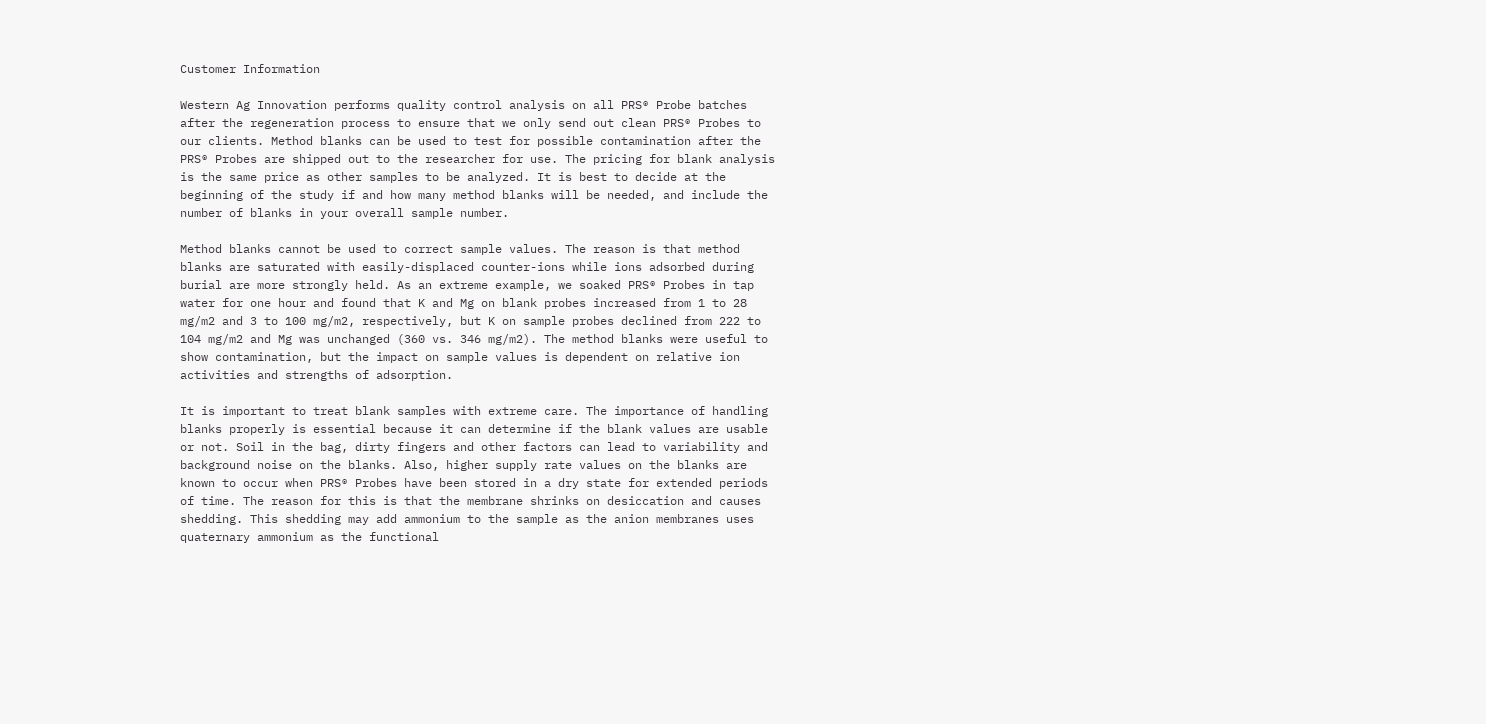Customer Information

Western Ag Innovation performs quality control analysis on all PRS® Probe batches after the regeneration process to ensure that we only send out clean PRS® Probes to our clients. Method blanks can be used to test for possible contamination after the PRS® Probes are shipped out to the researcher for use. The pricing for blank analysis is the same price as other samples to be analyzed. It is best to decide at the beginning of the study if and how many method blanks will be needed, and include the number of blanks in your overall sample number.

Method blanks cannot be used to correct sample values. The reason is that method blanks are saturated with easily-displaced counter-ions while ions adsorbed during burial are more strongly held. As an extreme example, we soaked PRS® Probes in tap water for one hour and found that K and Mg on blank probes increased from 1 to 28 mg/m2 and 3 to 100 mg/m2, respectively, but K on sample probes declined from 222 to 104 mg/m2 and Mg was unchanged (360 vs. 346 mg/m2). The method blanks were useful to show contamination, but the impact on sample values is dependent on relative ion activities and strengths of adsorption.

It is important to treat blank samples with extreme care. The importance of handling blanks properly is essential because it can determine if the blank values are usable or not. Soil in the bag, dirty fingers and other factors can lead to variability and background noise on the blanks. Also, higher supply rate values on the blanks are known to occur when PRS® Probes have been stored in a dry state for extended periods of time. The reason for this is that the membrane shrinks on desiccation and causes shedding. This shedding may add ammonium to the sample as the anion membranes uses quaternary ammonium as the functional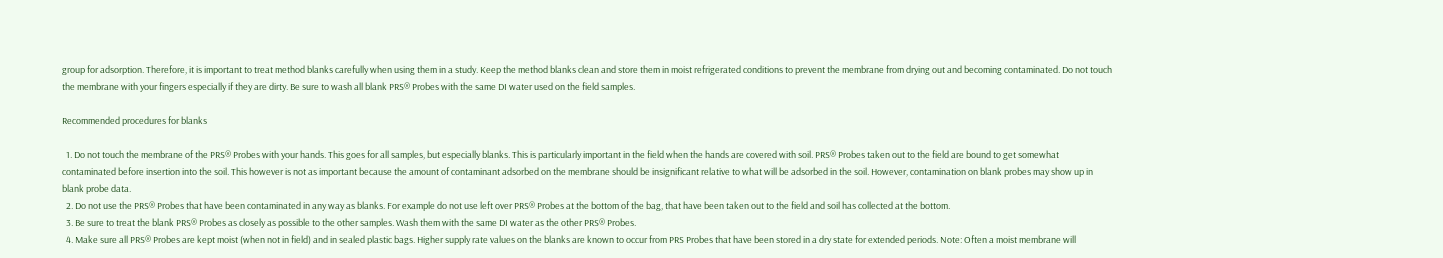group for adsorption. Therefore, it is important to treat method blanks carefully when using them in a study. Keep the method blanks clean and store them in moist refrigerated conditions to prevent the membrane from drying out and becoming contaminated. Do not touch the membrane with your fingers especially if they are dirty. Be sure to wash all blank PRS® Probes with the same DI water used on the field samples.

Recommended procedures for blanks

  1. Do not touch the membrane of the PRS® Probes with your hands. This goes for all samples, but especially blanks. This is particularly important in the field when the hands are covered with soil. PRS® Probes taken out to the field are bound to get somewhat contaminated before insertion into the soil. This however is not as important because the amount of contaminant adsorbed on the membrane should be insignificant relative to what will be adsorbed in the soil. However, contamination on blank probes may show up in blank probe data.
  2. Do not use the PRS® Probes that have been contaminated in any way as blanks. For example do not use left over PRS® Probes at the bottom of the bag, that have been taken out to the field and soil has collected at the bottom.
  3. Be sure to treat the blank PRS® Probes as closely as possible to the other samples. Wash them with the same DI water as the other PRS® Probes.
  4. Make sure all PRS® Probes are kept moist (when not in field) and in sealed plastic bags. Higher supply rate values on the blanks are known to occur from PRS Probes that have been stored in a dry state for extended periods. Note: Often a moist membrane will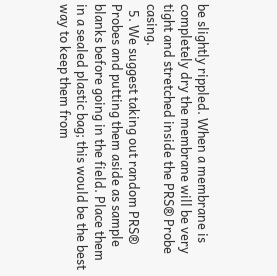be slightly rippled. When a membrane is completely dry the membrane will be very tight and stretched inside the PRS® Probe casing.
  5. We suggest taking out random PRS® Probes and putting them aside as sample blanks before going in the field. Place them in a sealed plastic bag; this would be the best way to keep them from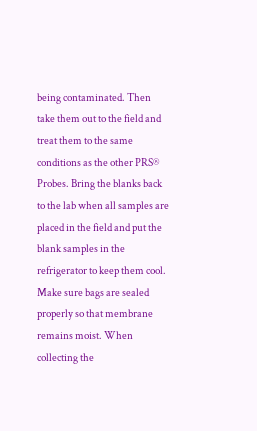being contaminated. Then take them out to the field and treat them to the same conditions as the other PRS® Probes. Bring the blanks back to the lab when all samples are placed in the field and put the blank samples in the refrigerator to keep them cool. Make sure bags are sealed properly so that membrane remains moist. When collecting the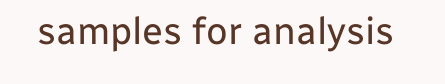samples for analysis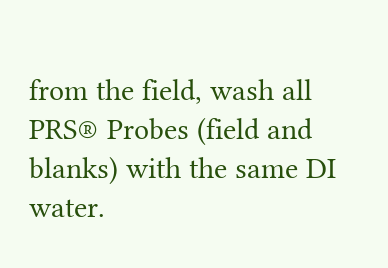from the field, wash all PRS® Probes (field and blanks) with the same DI water.